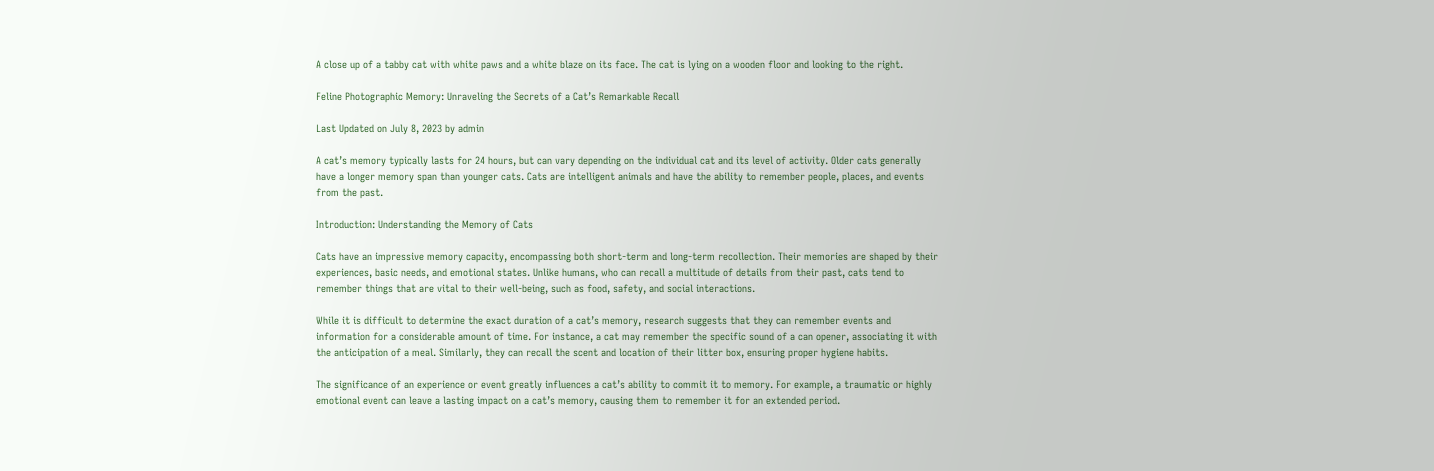A close up of a tabby cat with white paws and a white blaze on its face. The cat is lying on a wooden floor and looking to the right.

Feline Photographic Memory: Unraveling the Secrets of a Cat’s Remarkable Recall

Last Updated on July 8, 2023 by admin

A cat’s memory typically lasts for 24 hours, but can vary depending on the individual cat and its level of activity. Older cats generally have a longer memory span than younger cats. Cats are intelligent animals and have the ability to remember people, places, and events from the past.

Introduction: Understanding the Memory of Cats

Cats have an impressive memory capacity, encompassing both short-term and long-term recollection. Their memories are shaped by their experiences, basic needs, and emotional states. Unlike humans, who can recall a multitude of details from their past, cats tend to remember things that are vital to their well-being, such as food, safety, and social interactions.

While it is difficult to determine the exact duration of a cat’s memory, research suggests that they can remember events and information for a considerable amount of time. For instance, a cat may remember the specific sound of a can opener, associating it with the anticipation of a meal. Similarly, they can recall the scent and location of their litter box, ensuring proper hygiene habits.

The significance of an experience or event greatly influences a cat’s ability to commit it to memory. For example, a traumatic or highly emotional event can leave a lasting impact on a cat’s memory, causing them to remember it for an extended period.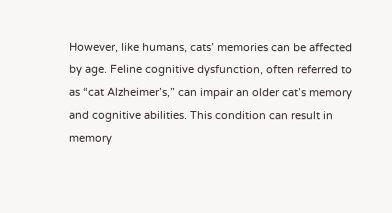However, like humans, cats’ memories can be affected by age. Feline cognitive dysfunction, often referred to as “cat Alzheimer’s,” can impair an older cat’s memory and cognitive abilities. This condition can result in memory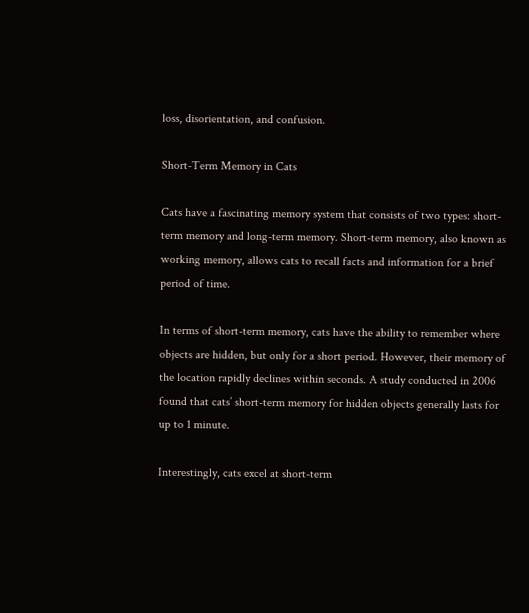loss, disorientation, and confusion.

Short-Term Memory in Cats

Cats have a fascinating memory system that consists of two types: short-term memory and long-term memory. Short-term memory, also known as working memory, allows cats to recall facts and information for a brief period of time.

In terms of short-term memory, cats have the ability to remember where objects are hidden, but only for a short period. However, their memory of the location rapidly declines within seconds. A study conducted in 2006 found that cats’ short-term memory for hidden objects generally lasts for up to 1 minute.

Interestingly, cats excel at short-term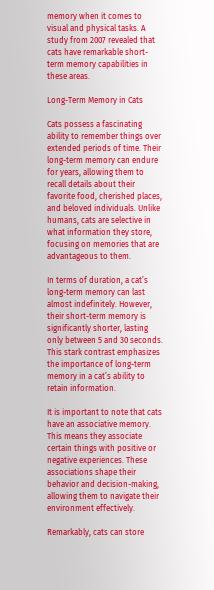memory when it comes to visual and physical tasks. A study from 2007 revealed that cats have remarkable short-term memory capabilities in these areas.

Long-Term Memory in Cats

Cats possess a fascinating ability to remember things over extended periods of time. Their long-term memory can endure for years, allowing them to recall details about their favorite food, cherished places, and beloved individuals. Unlike humans, cats are selective in what information they store, focusing on memories that are advantageous to them.

In terms of duration, a cat’s long-term memory can last almost indefinitely. However, their short-term memory is significantly shorter, lasting only between 5 and 30 seconds. This stark contrast emphasizes the importance of long-term memory in a cat’s ability to retain information.

It is important to note that cats have an associative memory. This means they associate certain things with positive or negative experiences. These associations shape their behavior and decision-making, allowing them to navigate their environment effectively.

Remarkably, cats can store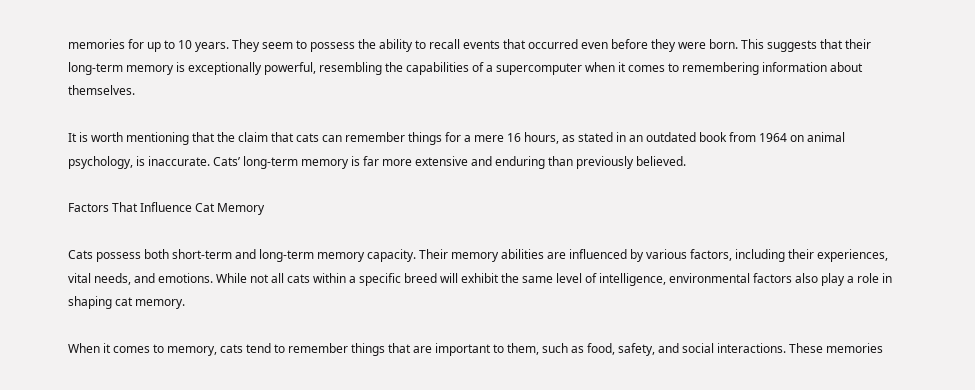memories for up to 10 years. They seem to possess the ability to recall events that occurred even before they were born. This suggests that their long-term memory is exceptionally powerful, resembling the capabilities of a supercomputer when it comes to remembering information about themselves.

It is worth mentioning that the claim that cats can remember things for a mere 16 hours, as stated in an outdated book from 1964 on animal psychology, is inaccurate. Cats’ long-term memory is far more extensive and enduring than previously believed.

Factors That Influence Cat Memory

Cats possess both short-term and long-term memory capacity. Their memory abilities are influenced by various factors, including their experiences, vital needs, and emotions. While not all cats within a specific breed will exhibit the same level of intelligence, environmental factors also play a role in shaping cat memory.

When it comes to memory, cats tend to remember things that are important to them, such as food, safety, and social interactions. These memories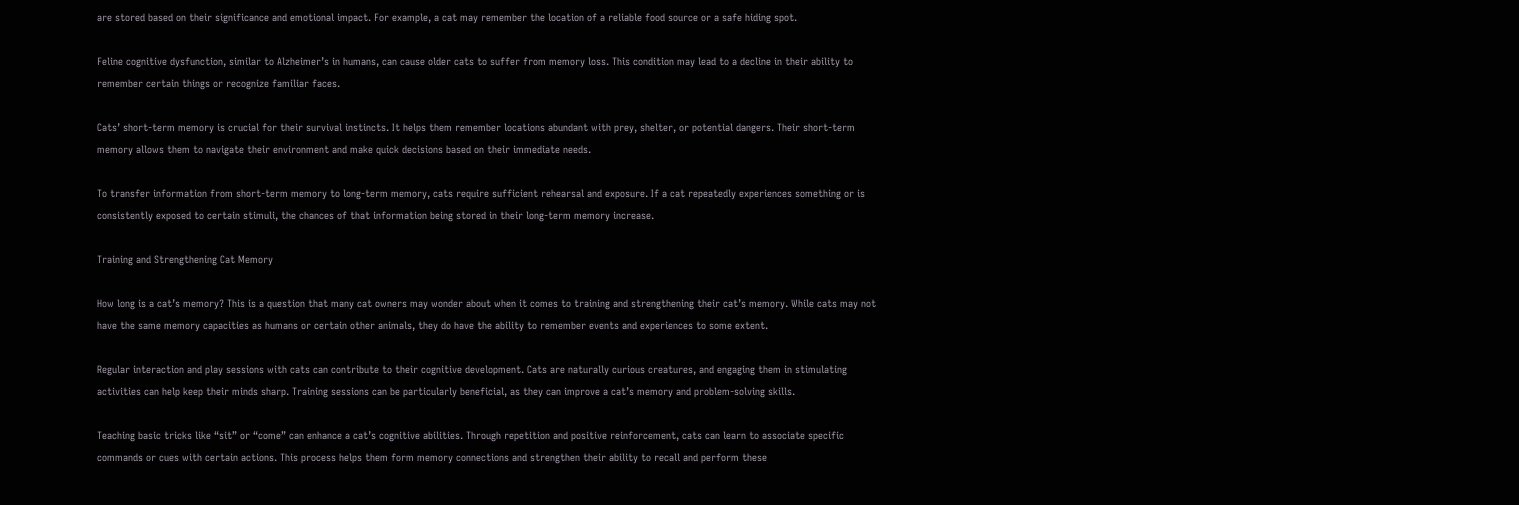are stored based on their significance and emotional impact. For example, a cat may remember the location of a reliable food source or a safe hiding spot.

Feline cognitive dysfunction, similar to Alzheimer’s in humans, can cause older cats to suffer from memory loss. This condition may lead to a decline in their ability to remember certain things or recognize familiar faces.

Cats’ short-term memory is crucial for their survival instincts. It helps them remember locations abundant with prey, shelter, or potential dangers. Their short-term memory allows them to navigate their environment and make quick decisions based on their immediate needs.

To transfer information from short-term memory to long-term memory, cats require sufficient rehearsal and exposure. If a cat repeatedly experiences something or is consistently exposed to certain stimuli, the chances of that information being stored in their long-term memory increase.

Training and Strengthening Cat Memory

How long is a cat’s memory? This is a question that many cat owners may wonder about when it comes to training and strengthening their cat’s memory. While cats may not have the same memory capacities as humans or certain other animals, they do have the ability to remember events and experiences to some extent.

Regular interaction and play sessions with cats can contribute to their cognitive development. Cats are naturally curious creatures, and engaging them in stimulating activities can help keep their minds sharp. Training sessions can be particularly beneficial, as they can improve a cat’s memory and problem-solving skills.

Teaching basic tricks like “sit” or “come” can enhance a cat’s cognitive abilities. Through repetition and positive reinforcement, cats can learn to associate specific commands or cues with certain actions. This process helps them form memory connections and strengthen their ability to recall and perform these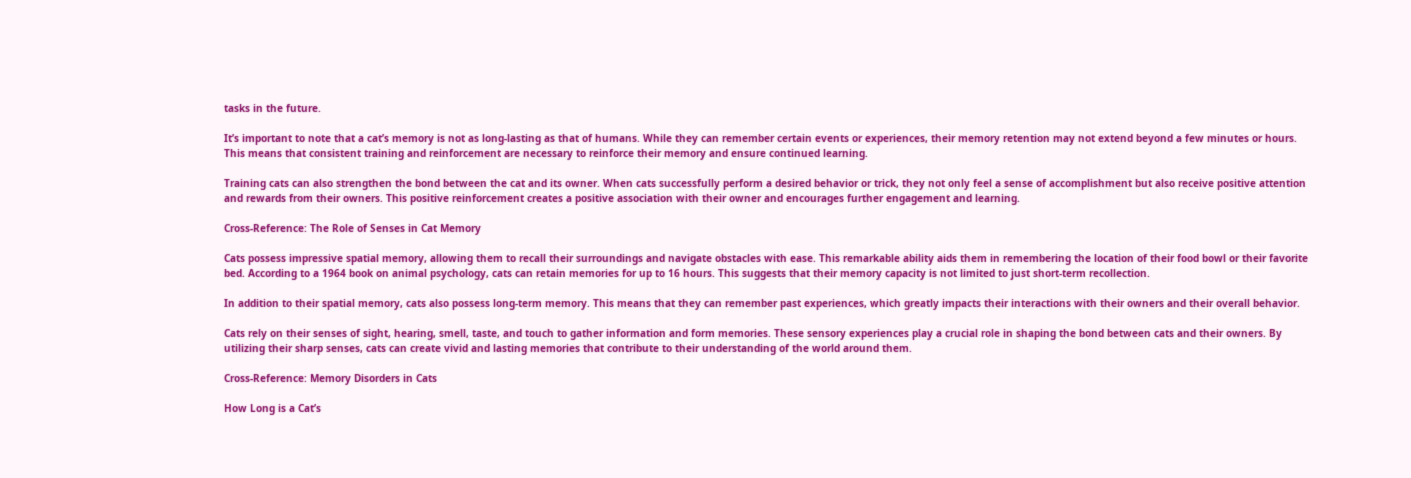tasks in the future.

It’s important to note that a cat’s memory is not as long-lasting as that of humans. While they can remember certain events or experiences, their memory retention may not extend beyond a few minutes or hours. This means that consistent training and reinforcement are necessary to reinforce their memory and ensure continued learning.

Training cats can also strengthen the bond between the cat and its owner. When cats successfully perform a desired behavior or trick, they not only feel a sense of accomplishment but also receive positive attention and rewards from their owners. This positive reinforcement creates a positive association with their owner and encourages further engagement and learning.

Cross-Reference: The Role of Senses in Cat Memory

Cats possess impressive spatial memory, allowing them to recall their surroundings and navigate obstacles with ease. This remarkable ability aids them in remembering the location of their food bowl or their favorite bed. According to a 1964 book on animal psychology, cats can retain memories for up to 16 hours. This suggests that their memory capacity is not limited to just short-term recollection.

In addition to their spatial memory, cats also possess long-term memory. This means that they can remember past experiences, which greatly impacts their interactions with their owners and their overall behavior.

Cats rely on their senses of sight, hearing, smell, taste, and touch to gather information and form memories. These sensory experiences play a crucial role in shaping the bond between cats and their owners. By utilizing their sharp senses, cats can create vivid and lasting memories that contribute to their understanding of the world around them.

Cross-Reference: Memory Disorders in Cats

How Long is a Cat’s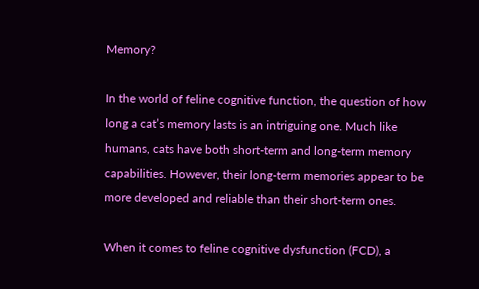Memory?

In the world of feline cognitive function, the question of how long a cat’s memory lasts is an intriguing one. Much like humans, cats have both short-term and long-term memory capabilities. However, their long-term memories appear to be more developed and reliable than their short-term ones.

When it comes to feline cognitive dysfunction (FCD), a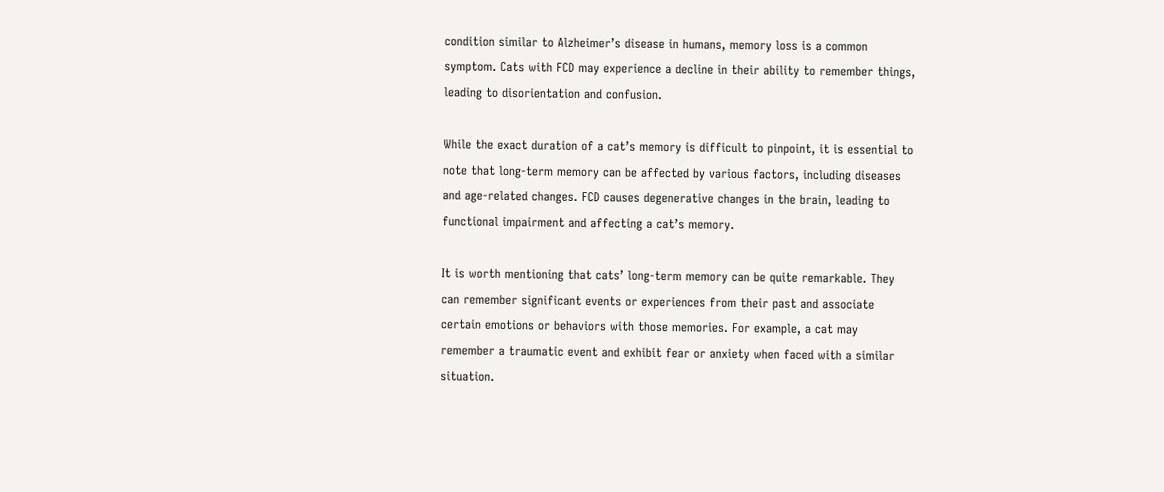condition similar to Alzheimer’s disease in humans, memory loss is a common symptom. Cats with FCD may experience a decline in their ability to remember things, leading to disorientation and confusion.

While the exact duration of a cat’s memory is difficult to pinpoint, it is essential to note that long-term memory can be affected by various factors, including diseases and age-related changes. FCD causes degenerative changes in the brain, leading to functional impairment and affecting a cat’s memory.

It is worth mentioning that cats’ long-term memory can be quite remarkable. They can remember significant events or experiences from their past and associate certain emotions or behaviors with those memories. For example, a cat may remember a traumatic event and exhibit fear or anxiety when faced with a similar situation.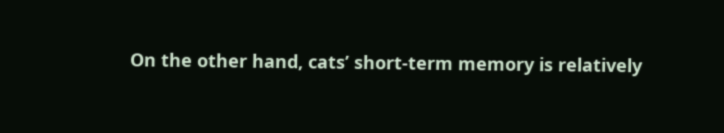On the other hand, cats’ short-term memory is relatively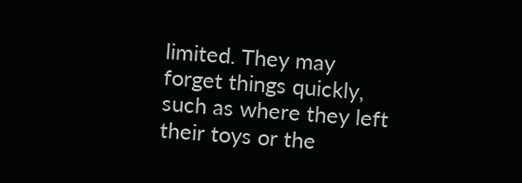limited. They may forget things quickly, such as where they left their toys or the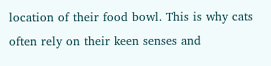location of their food bowl. This is why cats often rely on their keen senses and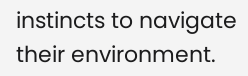instincts to navigate their environment.